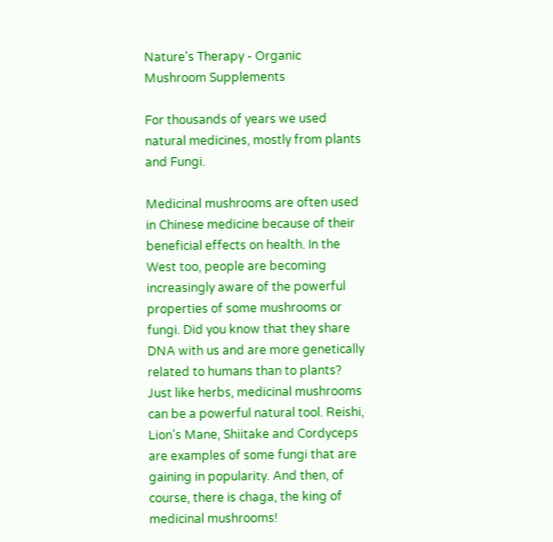Nature's Therapy - Organic Mushroom Supplements

For thousands of years we used natural medicines, mostly from plants and Fungi.

Medicinal mushrooms are often used in Chinese medicine because of their beneficial effects on health. In the West too, people are becoming increasingly aware of the powerful properties of some mushrooms or fungi. Did you know that they share DNA with us and are more genetically related to humans than to plants? Just like herbs, medicinal mushrooms can be a powerful natural tool. Reishi, Lion’s Mane, Shiitake and Cordyceps are examples of some fungi that are gaining in popularity. And then, of course, there is chaga, the king of medicinal mushrooms!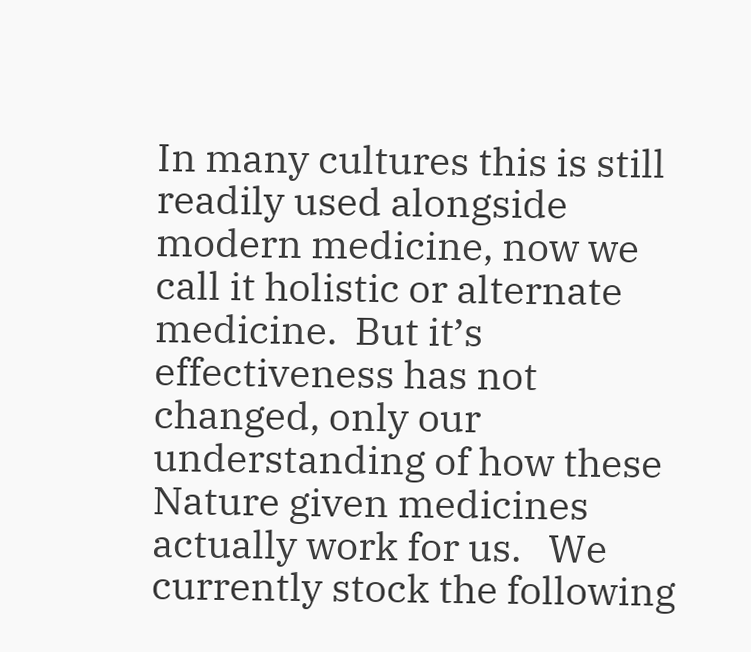In many cultures this is still readily used alongside modern medicine, now we call it holistic or alternate medicine.  But it’s effectiveness has not changed, only our understanding of how these Nature given medicines actually work for us.   We currently stock the following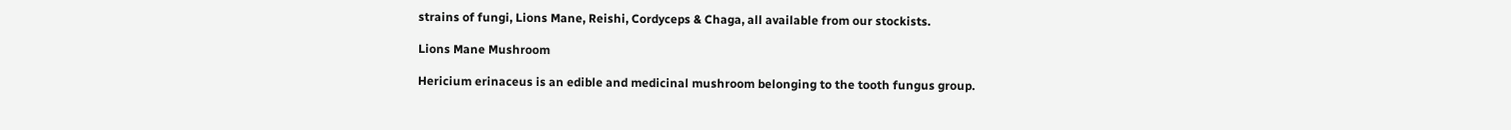strains of fungi, Lions Mane, Reishi, Cordyceps & Chaga, all available from our stockists.

Lions Mane Mushroom

Hericium erinaceus is an edible and medicinal mushroom belonging to the tooth fungus group.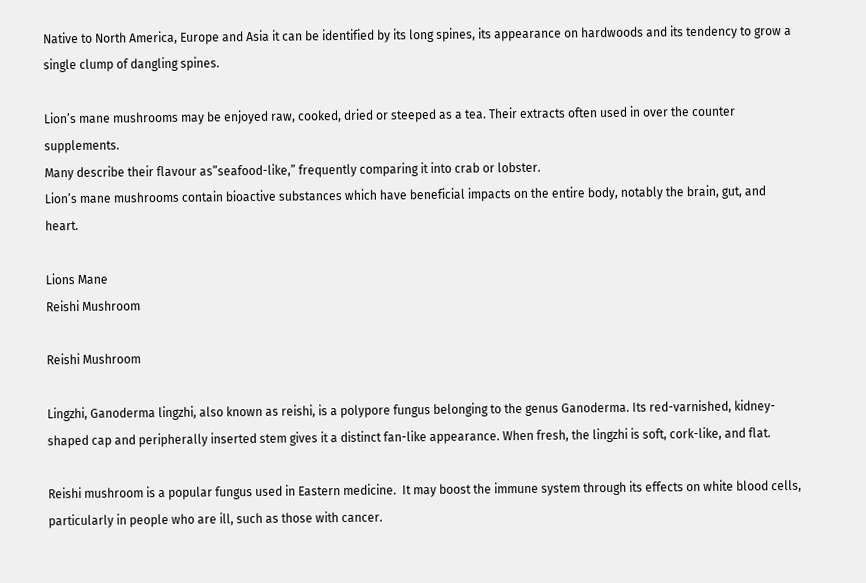Native to North America, Europe and Asia it can be identified by its long spines, its appearance on hardwoods and its tendency to grow a single clump of dangling spines.

Lion’s mane mushrooms may be enjoyed raw, cooked, dried or steeped as a tea. Their extracts often used in over the counter supplements.
Many describe their flavour as”seafood-like,” frequently comparing it into crab or lobster.
Lion’s mane mushrooms contain bioactive substances which have beneficial impacts on the entire body, notably the brain, gut, and heart.

Lions Mane
Reishi Mushroom

Reishi Mushroom

Lingzhi, Ganoderma lingzhi, also known as reishi, is a polypore fungus belonging to the genus Ganoderma. Its red-varnished, kidney-shaped cap and peripherally inserted stem gives it a distinct fan-like appearance. When fresh, the lingzhi is soft, cork-like, and flat.

Reishi mushroom is a popular fungus used in Eastern medicine.  It may boost the immune system through its effects on white blood cells, particularly in people who are ill, such as those with cancer.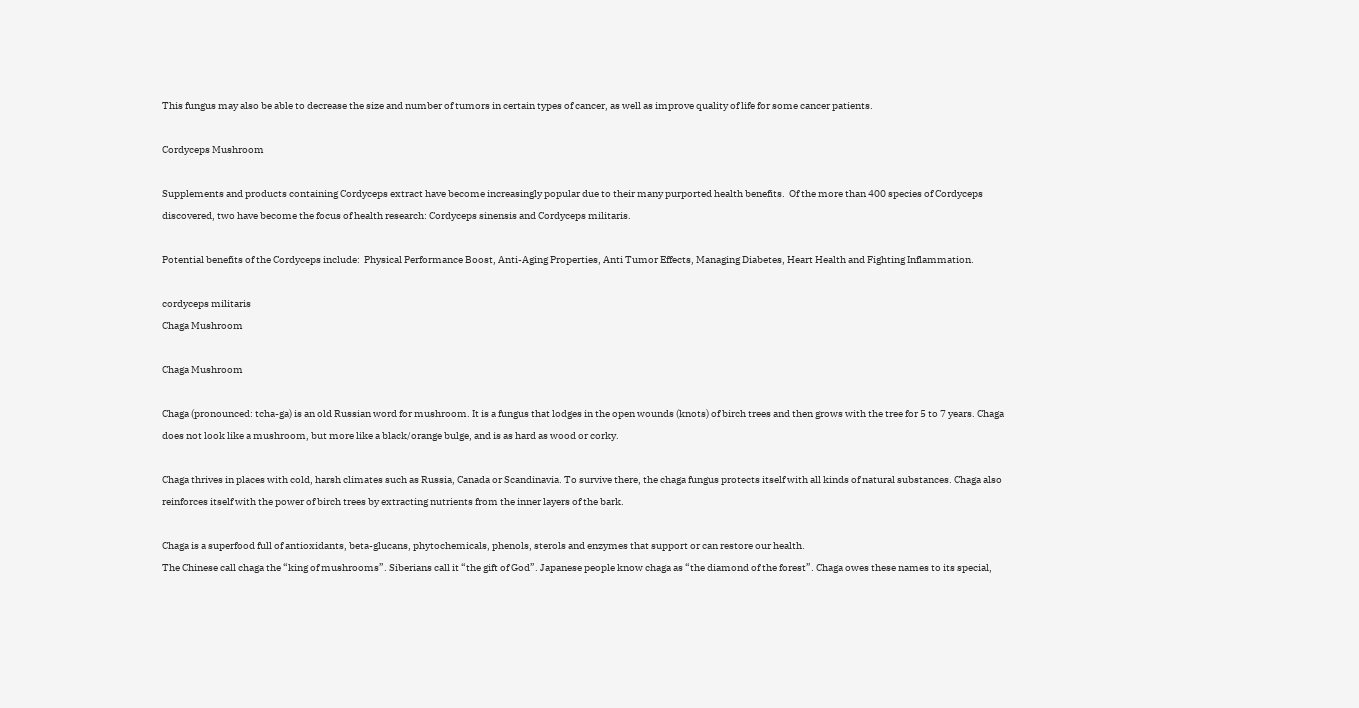This fungus may also be able to decrease the size and number of tumors in certain types of cancer, as well as improve quality of life for some cancer patients.

Cordyceps Mushroom

Supplements and products containing Cordyceps extract have become increasingly popular due to their many purported health benefits.  Of the more than 400 species of Cordyceps discovered, two have become the focus of health research: Cordyceps sinensis and Cordyceps militaris.

Potential benefits of the Cordyceps include:  Physical Performance Boost, Anti-Aging Properties, Anti Tumor Effects, Managing Diabetes, Heart Health and Fighting Inflammation.

cordyceps militaris
Chaga Mushroom

Chaga Mushroom

Chaga (pronounced: tcha-ga) is an old Russian word for mushroom. It is a fungus that lodges in the open wounds (knots) of birch trees and then grows with the tree for 5 to 7 years. Chaga does not look like a mushroom, but more like a black/orange bulge, and is as hard as wood or corky.

Chaga thrives in places with cold, harsh climates such as Russia, Canada or Scandinavia. To survive there, the chaga fungus protects itself with all kinds of natural substances. Chaga also reinforces itself with the power of birch trees by extracting nutrients from the inner layers of the bark.

Chaga is a superfood full of antioxidants, beta-glucans, phytochemicals, phenols, sterols and enzymes that support or can restore our health.
The Chinese call chaga the “king of mushrooms”. Siberians call it “the gift of God”. Japanese people know chaga as “the diamond of the forest”. Chaga owes these names to its special,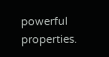powerful properties.